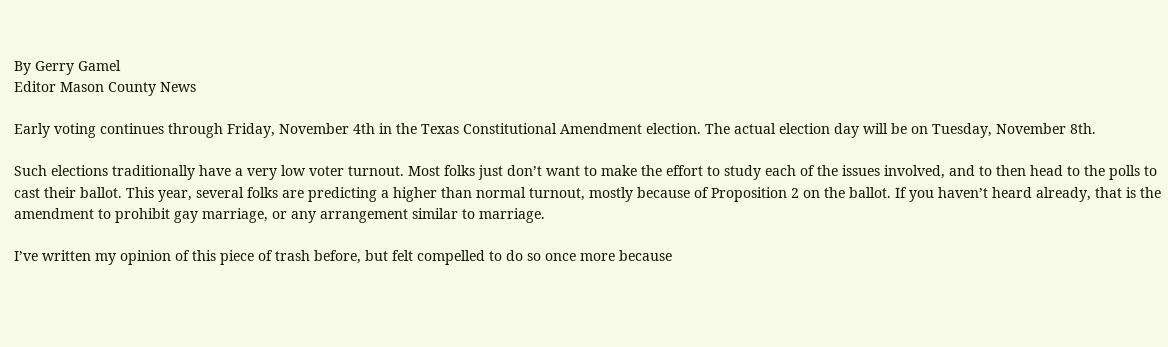By Gerry Gamel
Editor Mason County News

Early voting continues through Friday, November 4th in the Texas Constitutional Amendment election. The actual election day will be on Tuesday, November 8th.

Such elections traditionally have a very low voter turnout. Most folks just don’t want to make the effort to study each of the issues involved, and to then head to the polls to cast their ballot. This year, several folks are predicting a higher than normal turnout, mostly because of Proposition 2 on the ballot. If you haven’t heard already, that is the amendment to prohibit gay marriage, or any arrangement similar to marriage.

I’ve written my opinion of this piece of trash before, but felt compelled to do so once more because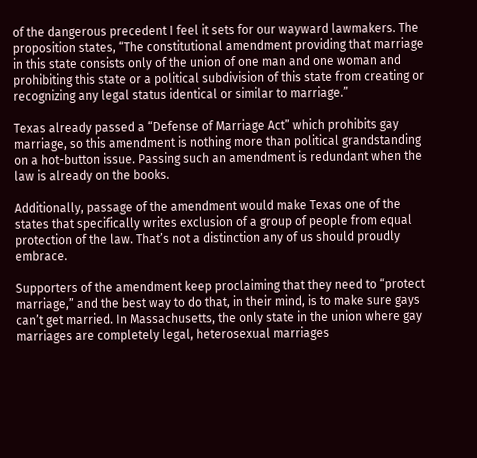of the dangerous precedent I feel it sets for our wayward lawmakers. The proposition states, “The constitutional amendment providing that marriage in this state consists only of the union of one man and one woman and prohibiting this state or a political subdivision of this state from creating or recognizing any legal status identical or similar to marriage.”

Texas already passed a “Defense of Marriage Act” which prohibits gay marriage, so this amendment is nothing more than political grandstanding on a hot-button issue. Passing such an amendment is redundant when the law is already on the books.

Additionally, passage of the amendment would make Texas one of the states that specifically writes exclusion of a group of people from equal protection of the law. That’s not a distinction any of us should proudly embrace.

Supporters of the amendment keep proclaiming that they need to “protect marriage,” and the best way to do that, in their mind, is to make sure gays can’t get married. In Massachusetts, the only state in the union where gay marriages are completely legal, heterosexual marriages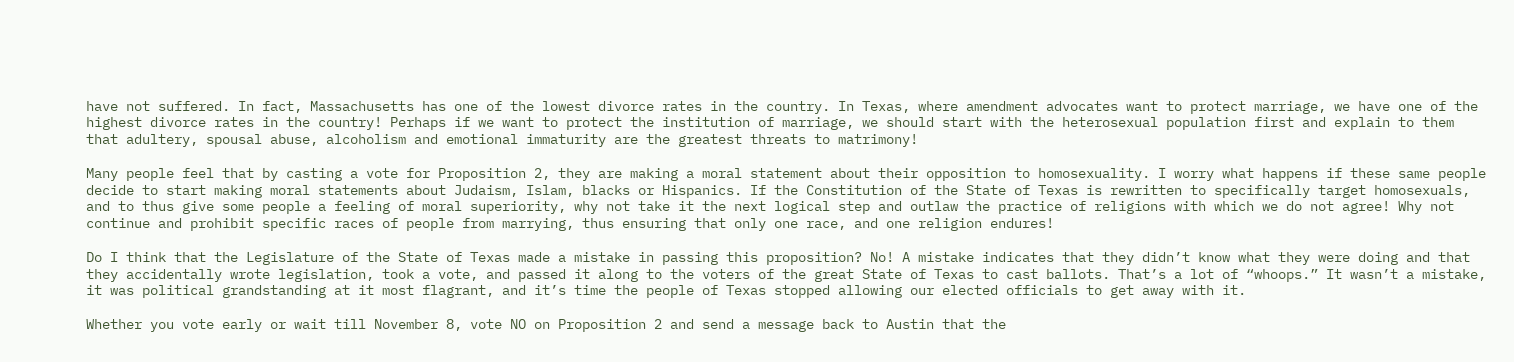have not suffered. In fact, Massachusetts has one of the lowest divorce rates in the country. In Texas, where amendment advocates want to protect marriage, we have one of the highest divorce rates in the country! Perhaps if we want to protect the institution of marriage, we should start with the heterosexual population first and explain to them that adultery, spousal abuse, alcoholism and emotional immaturity are the greatest threats to matrimony!

Many people feel that by casting a vote for Proposition 2, they are making a moral statement about their opposition to homosexuality. I worry what happens if these same people decide to start making moral statements about Judaism, Islam, blacks or Hispanics. If the Constitution of the State of Texas is rewritten to specifically target homosexuals, and to thus give some people a feeling of moral superiority, why not take it the next logical step and outlaw the practice of religions with which we do not agree! Why not continue and prohibit specific races of people from marrying, thus ensuring that only one race, and one religion endures!

Do I think that the Legislature of the State of Texas made a mistake in passing this proposition? No! A mistake indicates that they didn’t know what they were doing and that they accidentally wrote legislation, took a vote, and passed it along to the voters of the great State of Texas to cast ballots. That’s a lot of “whoops.” It wasn’t a mistake, it was political grandstanding at it most flagrant, and it’s time the people of Texas stopped allowing our elected officials to get away with it.

Whether you vote early or wait till November 8, vote NO on Proposition 2 and send a message back to Austin that the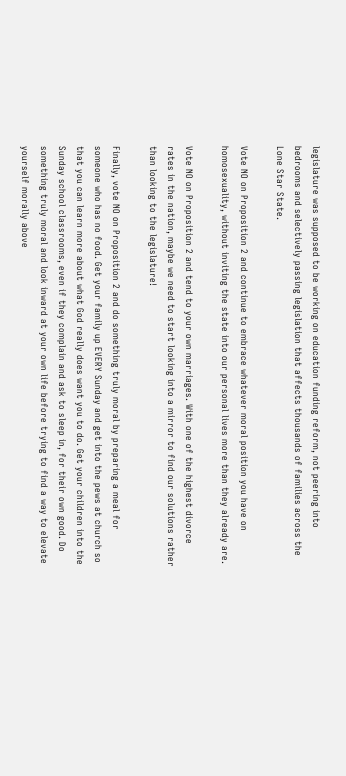legislature was supposed to be working on education funding reform, not peering into bedrooms and selectively passing legislation that affects thousands of families across the Lone Star State.

Vote NO on Proposition 2 and continue to embrace whatever moral position you have on homosexuality, without inviting the state into our personal lives more than they already are.

Vote NO on Proposition 2 and tend to your own marriages. With one of the highest divorce rates in the nation, maybe we need to start looking into a mirror to find our solutions rather than looking to the legislature!

Finally, vote NO on Proposition 2 and do something truly moral by preparing a meal for someone who has no food. Get your family up EVERY Sunday and get into the pews at church so that you can learn more about what God really does want you to do. Get your children into the Sunday school classrooms, even if they complain and ask to sleep in, for their own good. Do something truly moral and look inward at your own life before trying to find a way to elevate yourself morally above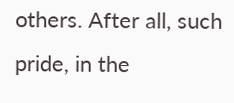others. After all, such pride, in the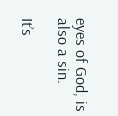eyes of God, is also a sin.

It’s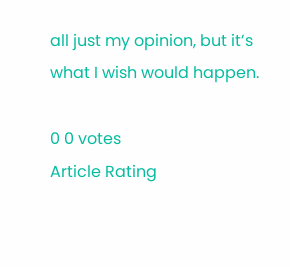all just my opinion, but it’s what I wish would happen.

0 0 votes
Article Rating